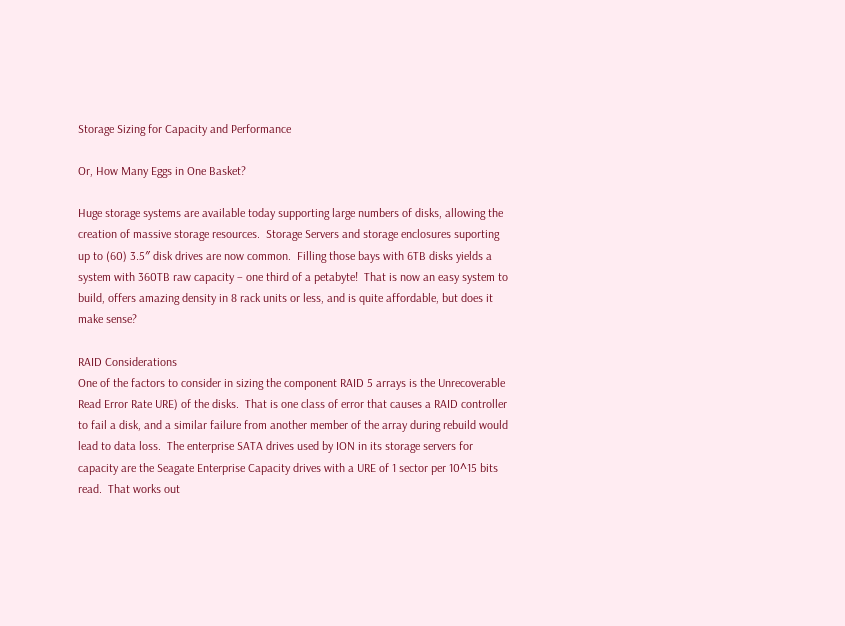Storage Sizing for Capacity and Performance

Or, How Many Eggs in One Basket?

Huge storage systems are available today supporting large numbers of disks, allowing the creation of massive storage resources.  Storage Servers and storage enclosures suporting up to (60) 3.5″ disk drives are now common.  Filling those bays with 6TB disks yields a system with 360TB raw capacity – one third of a petabyte!  That is now an easy system to build, offers amazing density in 8 rack units or less, and is quite affordable, but does it make sense?

RAID Considerations
One of the factors to consider in sizing the component RAID 5 arrays is the Unrecoverable Read Error Rate URE) of the disks.  That is one class of error that causes a RAID controller to fail a disk, and a similar failure from another member of the array during rebuild would lead to data loss.  The enterprise SATA drives used by ION in its storage servers for capacity are the Seagate Enterprise Capacity drives with a URE of 1 sector per 10^15 bits read.  That works out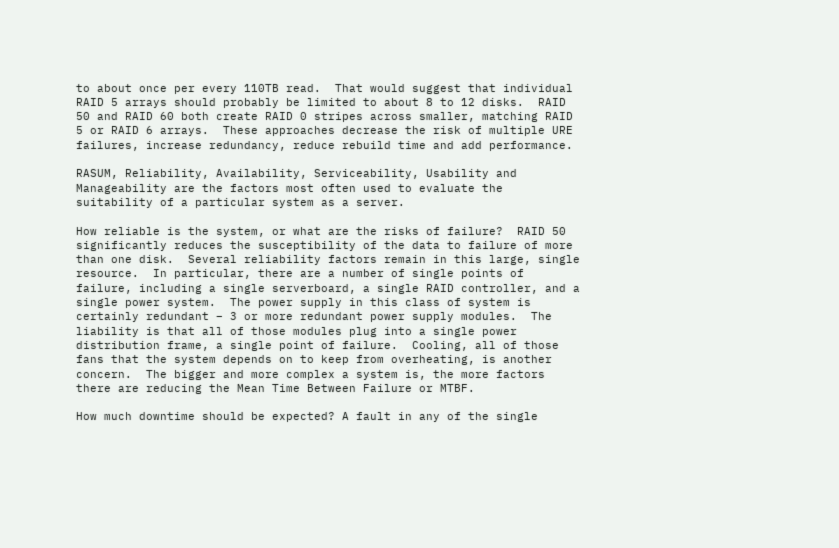to about once per every 110TB read.  That would suggest that individual RAID 5 arrays should probably be limited to about 8 to 12 disks.  RAID 50 and RAID 60 both create RAID 0 stripes across smaller, matching RAID 5 or RAID 6 arrays.  These approaches decrease the risk of multiple URE failures, increase redundancy, reduce rebuild time and add performance.

RASUM, Reliability, Availability, Serviceability, Usability and Manageability are the factors most often used to evaluate the suitability of a particular system as a server.

How reliable is the system, or what are the risks of failure?  RAID 50 significantly reduces the susceptibility of the data to failure of more than one disk.  Several reliability factors remain in this large, single resource.  In particular, there are a number of single points of failure, including a single serverboard, a single RAID controller, and a single power system.  The power supply in this class of system is certainly redundant – 3 or more redundant power supply modules.  The liability is that all of those modules plug into a single power distribution frame, a single point of failure.  Cooling, all of those fans that the system depends on to keep from overheating, is another concern.  The bigger and more complex a system is, the more factors there are reducing the Mean Time Between Failure or MTBF.

How much downtime should be expected? A fault in any of the single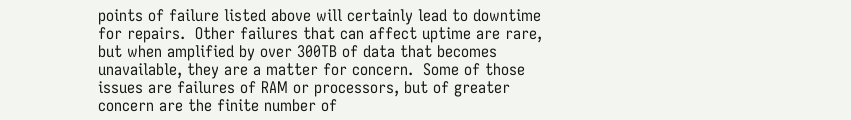points of failure listed above will certainly lead to downtime for repairs.  Other failures that can affect uptime are rare, but when amplified by over 300TB of data that becomes unavailable, they are a matter for concern.  Some of those issues are failures of RAM or processors, but of greater concern are the finite number of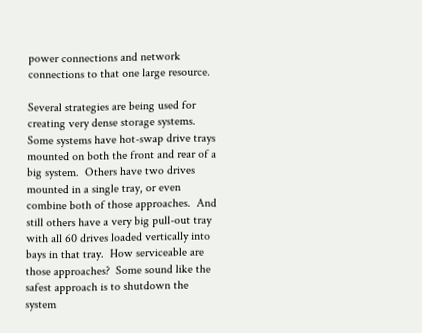power connections and network connections to that one large resource.

Several strategies are being used for creating very dense storage systems.  Some systems have hot-swap drive trays mounted on both the front and rear of a big system.  Others have two drives mounted in a single tray, or even combine both of those approaches.  And still others have a very big pull-out tray with all 60 drives loaded vertically into bays in that tray.  How serviceable are those approaches?  Some sound like the safest approach is to shutdown the system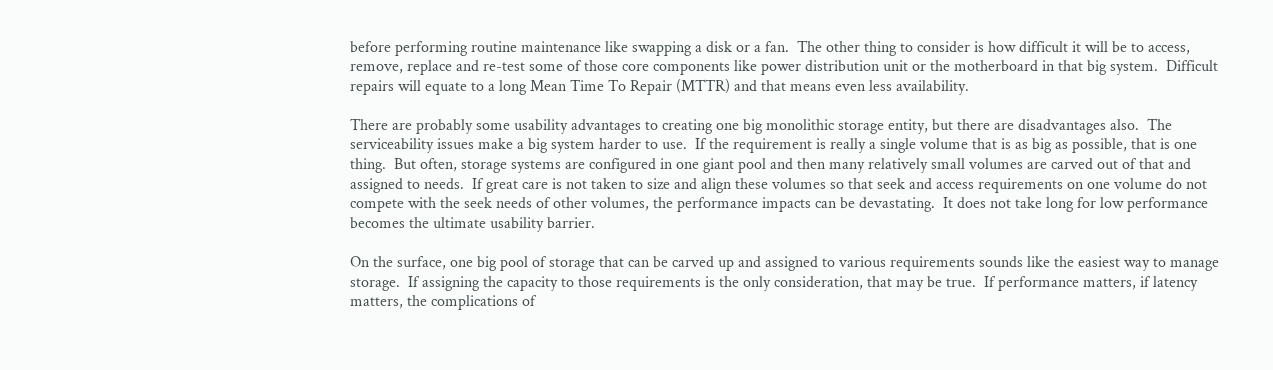before performing routine maintenance like swapping a disk or a fan.  The other thing to consider is how difficult it will be to access, remove, replace and re-test some of those core components like power distribution unit or the motherboard in that big system.  Difficult repairs will equate to a long Mean Time To Repair (MTTR) and that means even less availability.

There are probably some usability advantages to creating one big monolithic storage entity, but there are disadvantages also.  The serviceability issues make a big system harder to use.  If the requirement is really a single volume that is as big as possible, that is one thing.  But often, storage systems are configured in one giant pool and then many relatively small volumes are carved out of that and assigned to needs.  If great care is not taken to size and align these volumes so that seek and access requirements on one volume do not compete with the seek needs of other volumes, the performance impacts can be devastating.  It does not take long for low performance becomes the ultimate usability barrier.

On the surface, one big pool of storage that can be carved up and assigned to various requirements sounds like the easiest way to manage storage.  If assigning the capacity to those requirements is the only consideration, that may be true.  If performance matters, if latency matters, the complications of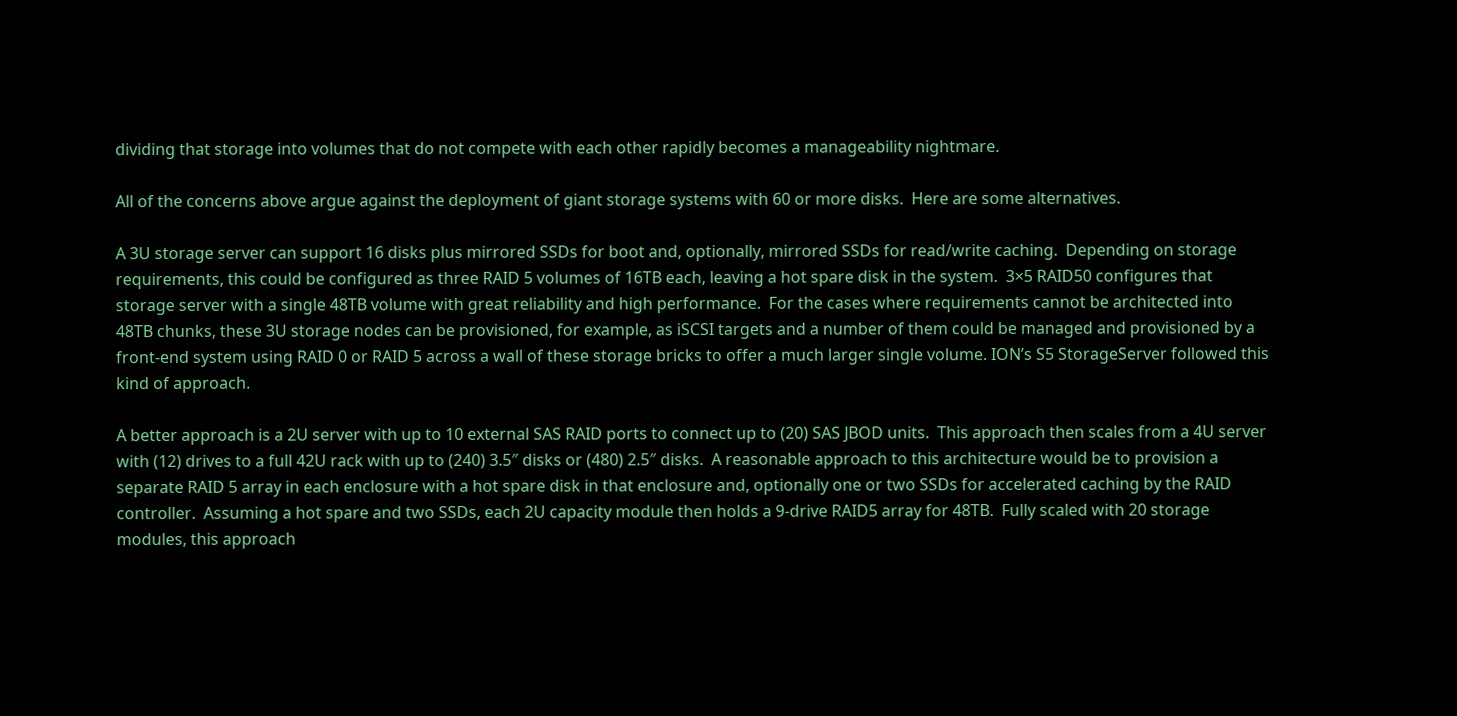dividing that storage into volumes that do not compete with each other rapidly becomes a manageability nightmare.

All of the concerns above argue against the deployment of giant storage systems with 60 or more disks.  Here are some alternatives.

A 3U storage server can support 16 disks plus mirrored SSDs for boot and, optionally, mirrored SSDs for read/write caching.  Depending on storage requirements, this could be configured as three RAID 5 volumes of 16TB each, leaving a hot spare disk in the system.  3×5 RAID50 configures that storage server with a single 48TB volume with great reliability and high performance.  For the cases where requirements cannot be architected into 48TB chunks, these 3U storage nodes can be provisioned, for example, as iSCSI targets and a number of them could be managed and provisioned by a front-end system using RAID 0 or RAID 5 across a wall of these storage bricks to offer a much larger single volume. ION’s S5 StorageServer followed this kind of approach.

A better approach is a 2U server with up to 10 external SAS RAID ports to connect up to (20) SAS JBOD units.  This approach then scales from a 4U server with (12) drives to a full 42U rack with up to (240) 3.5″ disks or (480) 2.5″ disks.  A reasonable approach to this architecture would be to provision a separate RAID 5 array in each enclosure with a hot spare disk in that enclosure and, optionally one or two SSDs for accelerated caching by the RAID controller.  Assuming a hot spare and two SSDs, each 2U capacity module then holds a 9-drive RAID5 array for 48TB.  Fully scaled with 20 storage modules, this approach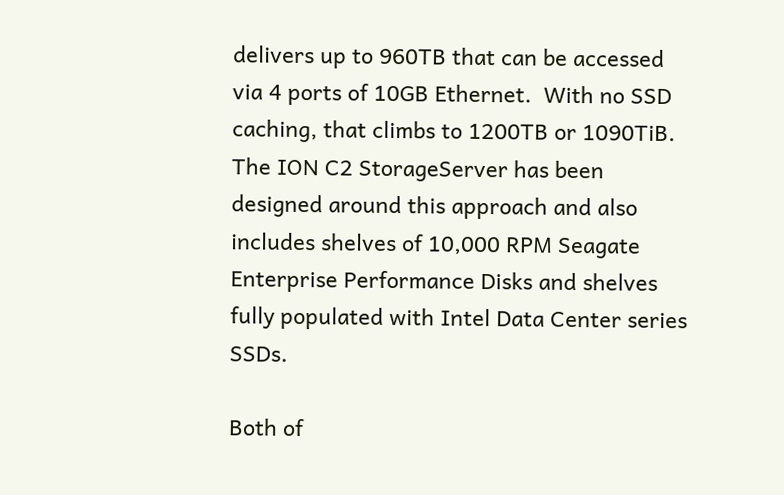delivers up to 960TB that can be accessed via 4 ports of 10GB Ethernet.  With no SSD caching, that climbs to 1200TB or 1090TiB.  The ION C2 StorageServer has been designed around this approach and also includes shelves of 10,000 RPM Seagate Enterprise Performance Disks and shelves fully populated with Intel Data Center series SSDs.

Both of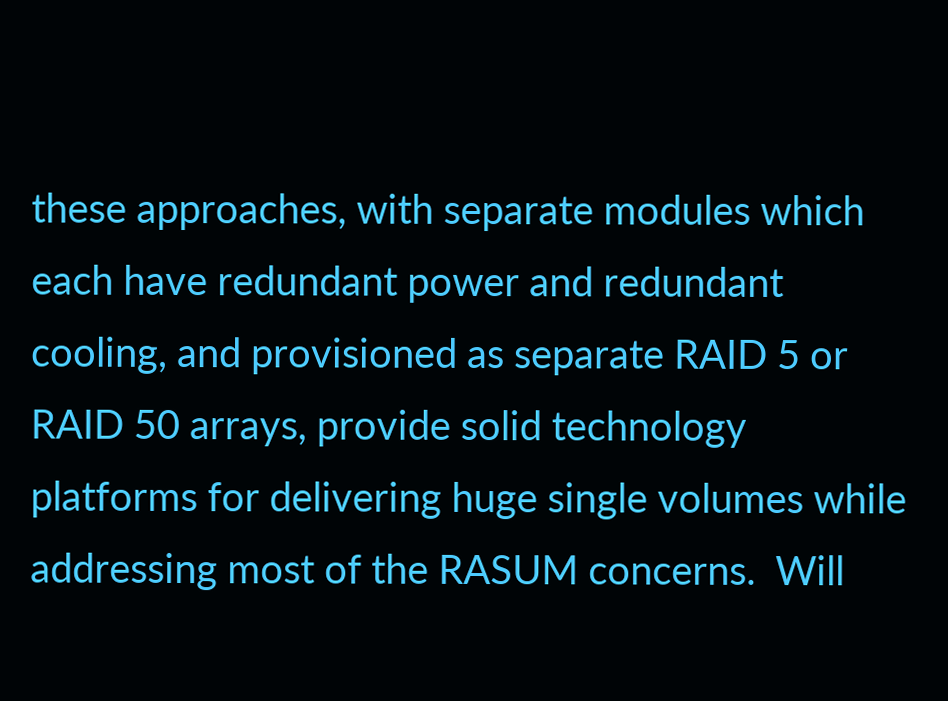these approaches, with separate modules which each have redundant power and redundant cooling, and provisioned as separate RAID 5 or RAID 50 arrays, provide solid technology platforms for delivering huge single volumes while addressing most of the RASUM concerns.  Will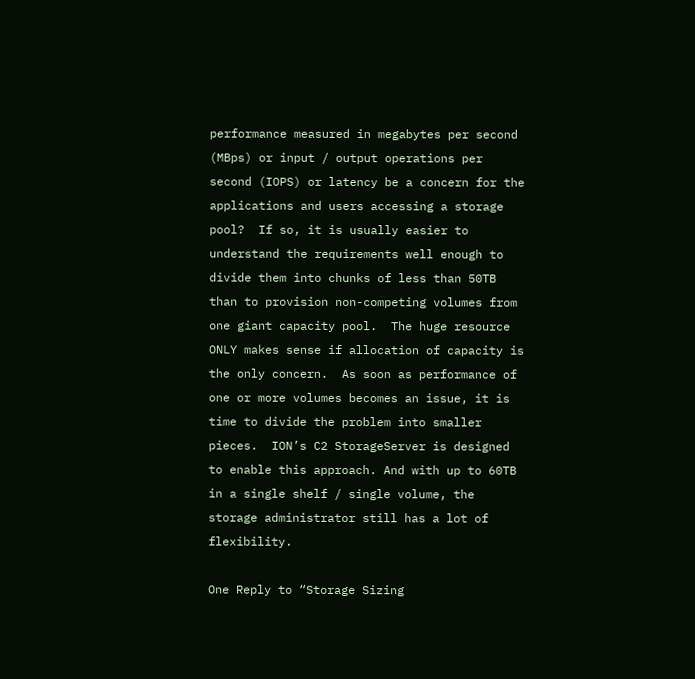performance measured in megabytes per second (MBps) or input / output operations per second (IOPS) or latency be a concern for the applications and users accessing a storage pool?  If so, it is usually easier to understand the requirements well enough to divide them into chunks of less than 50TB than to provision non-competing volumes from one giant capacity pool.  The huge resource ONLY makes sense if allocation of capacity is the only concern.  As soon as performance of one or more volumes becomes an issue, it is time to divide the problem into smaller pieces.  ION’s C2 StorageServer is designed to enable this approach. And with up to 60TB in a single shelf / single volume, the storage administrator still has a lot of flexibility.

One Reply to “Storage Sizing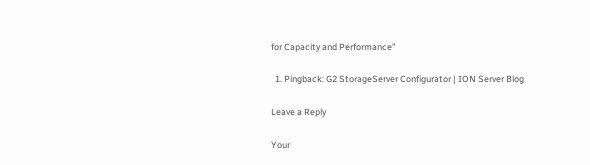for Capacity and Performance”

  1. Pingback: G2 StorageServer Configurator | ION Server Blog

Leave a Reply

Your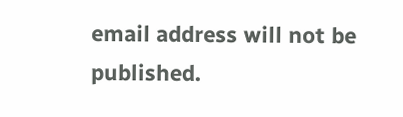email address will not be published.